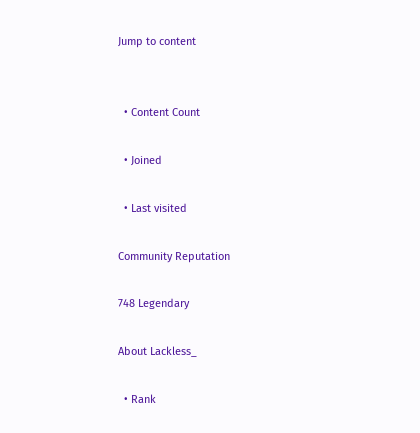Jump to content


  • Content Count

  • Joined

  • Last visited

Community Reputation

748 Legendary

About Lackless_

  • Rank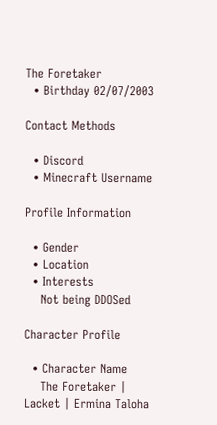The Foretaker
  • Birthday 02/07/2003

Contact Methods

  • Discord
  • Minecraft Username

Profile Information

  • Gender
  • Location
  • Interests
    Not being DDOSed

Character Profile

  • Character Name
    The Foretaker | Lacket | Ermina Taloha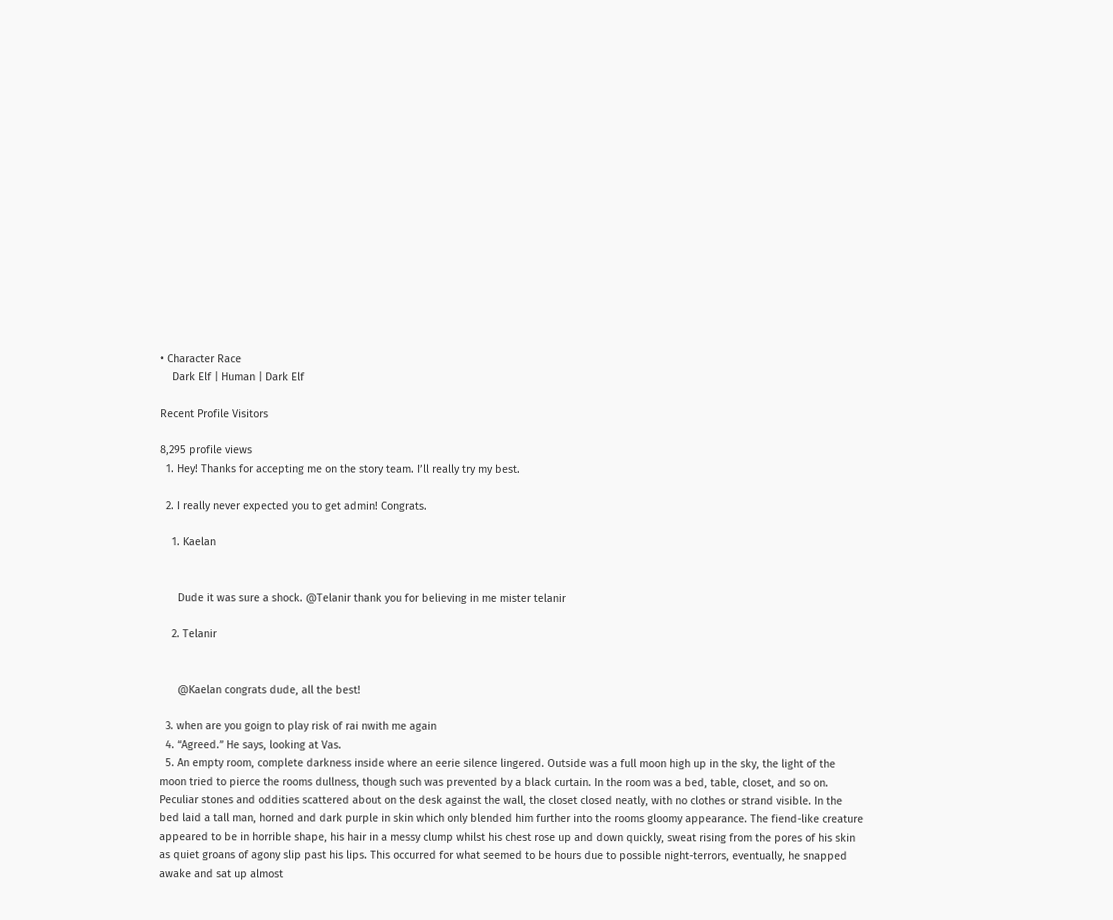• Character Race
    Dark Elf | Human | Dark Elf

Recent Profile Visitors

8,295 profile views
  1. Hey! Thanks for accepting me on the story team. I’ll really try my best.

  2. I really never expected you to get admin! Congrats.

    1. Kaelan


      Dude it was sure a shock. @Telanir thank you for believing in me mister telanir

    2. Telanir


      @Kaelan congrats dude, all the best!

  3. when are you goign to play risk of rai nwith me again
  4. “Agreed.” He says, looking at Vas.
  5. An empty room, complete darkness inside where an eerie silence lingered. Outside was a full moon high up in the sky, the light of the moon tried to pierce the rooms dullness, though such was prevented by a black curtain. In the room was a bed, table, closet, and so on. Peculiar stones and oddities scattered about on the desk against the wall, the closet closed neatly, with no clothes or strand visible. In the bed laid a tall man, horned and dark purple in skin which only blended him further into the rooms gloomy appearance. The fiend-like creature appeared to be in horrible shape, his hair in a messy clump whilst his chest rose up and down quickly, sweat rising from the pores of his skin as quiet groans of agony slip past his lips. This occurred for what seemed to be hours due to possible night-terrors, eventually, he snapped awake and sat up almost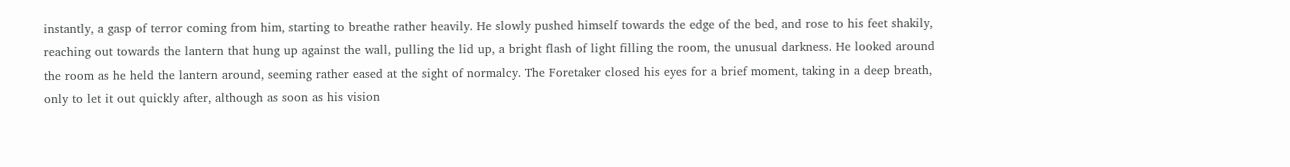instantly, a gasp of terror coming from him, starting to breathe rather heavily. He slowly pushed himself towards the edge of the bed, and rose to his feet shakily, reaching out towards the lantern that hung up against the wall, pulling the lid up, a bright flash of light filling the room, the unusual darkness. He looked around the room as he held the lantern around, seeming rather eased at the sight of normalcy. The Foretaker closed his eyes for a brief moment, taking in a deep breath, only to let it out quickly after, although as soon as his vision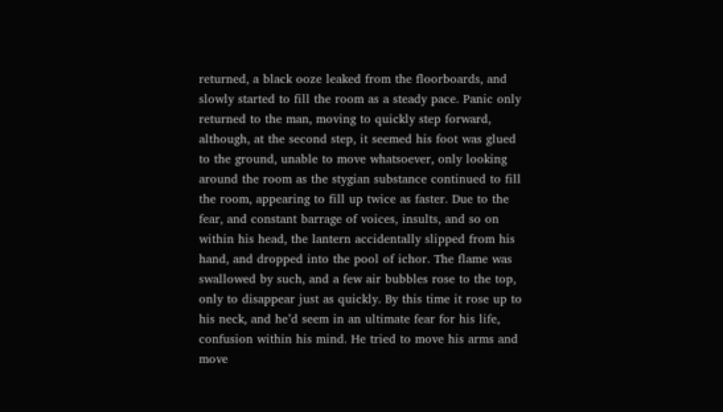returned, a black ooze leaked from the floorboards, and slowly started to fill the room as a steady pace. Panic only returned to the man, moving to quickly step forward, although, at the second step, it seemed his foot was glued to the ground, unable to move whatsoever, only looking around the room as the stygian substance continued to fill the room, appearing to fill up twice as faster. Due to the fear, and constant barrage of voices, insults, and so on within his head, the lantern accidentally slipped from his hand, and dropped into the pool of ichor. The flame was swallowed by such, and a few air bubbles rose to the top, only to disappear just as quickly. By this time it rose up to his neck, and he’d seem in an ultimate fear for his life, confusion within his mind. He tried to move his arms and move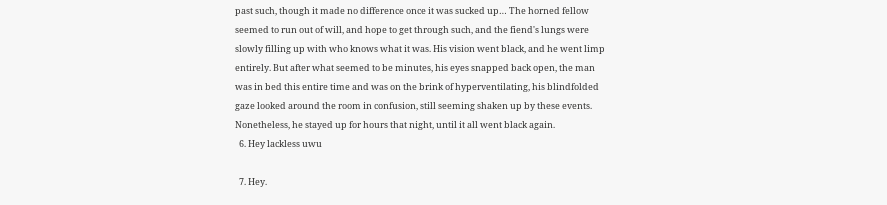past such, though it made no difference once it was sucked up… The horned fellow seemed to run out of will, and hope to get through such, and the fiend's lungs were slowly filling up with who knows what it was. His vision went black, and he went limp entirely. But after what seemed to be minutes, his eyes snapped back open, the man was in bed this entire time and was on the brink of hyperventilating, his blindfolded gaze looked around the room in confusion, still seeming shaken up by these events. Nonetheless, he stayed up for hours that night, until it all went black again.
  6. Hey lackless uwu

  7. Hey.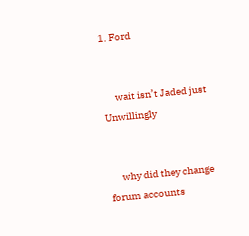1. Ford


      wait isn’t Jaded just Unwillingly


      why did they change forum accounts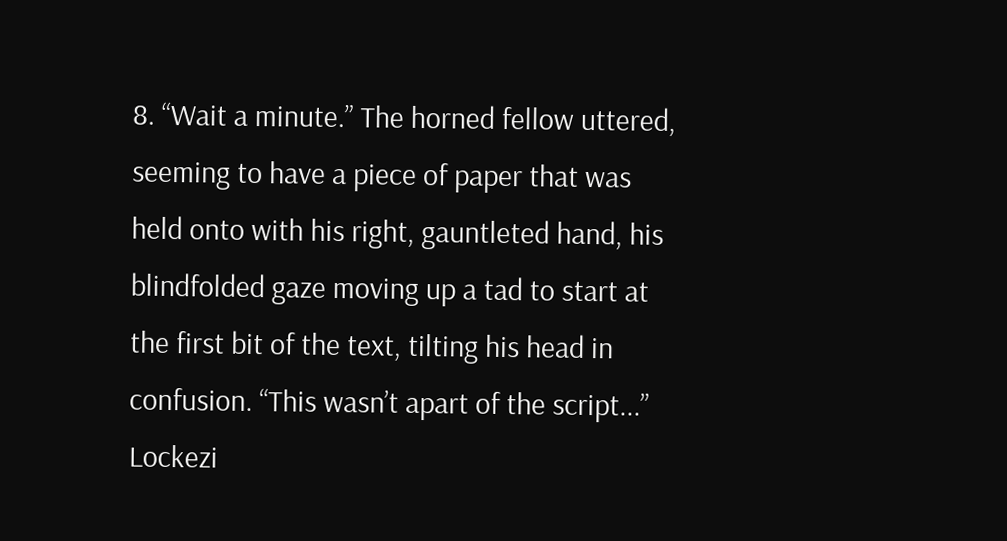8. “Wait a minute.” The horned fellow uttered, seeming to have a piece of paper that was held onto with his right, gauntleted hand, his blindfolded gaze moving up a tad to start at the first bit of the text, tilting his head in confusion. “This wasn’t apart of the script...” Lockezi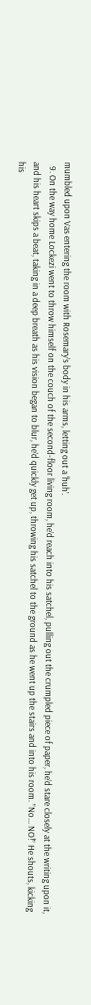mumbled upon Vas entering the room with Rosemary’s body in his arms, letting out a ‘huh’.
  9. On the way home Lockezi went to throw himself on the couch of the second-floor living room, he’d reach into his satchel, pulling out the crumpled piece of paper, he’d stare closely at the writing upon it, and his heart skips a beat, taking in a deep breath as his vision began to blur, he’d quickly get up, throwing his satchel to the ground as he went up the stairs and into his room. ”No... NO!” He shouts, kicking his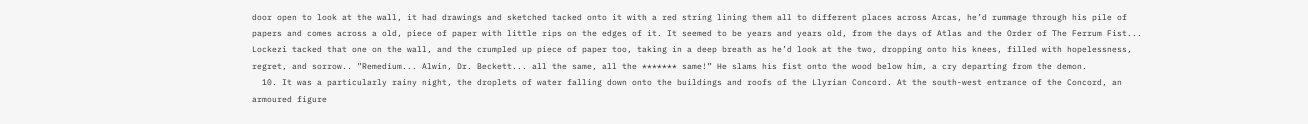door open to look at the wall, it had drawings and sketched tacked onto it with a red string lining them all to different places across Arcas, he’d rummage through his pile of papers and comes across a old, piece of paper with little rips on the edges of it. It seemed to be years and years old, from the days of Atlas and the Order of The Ferrum Fist... Lockezi tacked that one on the wall, and the crumpled up piece of paper too, taking in a deep breath as he’d look at the two, dropping onto his knees, filled with hopelessness, regret, and sorrow.. ”Remedium... Alwin, Dr. Beckett... all the same, all the ******* same!” He slams his fist onto the wood below him, a cry departing from the demon.
  10. It was a particularly rainy night, the droplets of water falling down onto the buildings and roofs of the Llyrian Concord. At the south-west entrance of the Concord, an armoured figure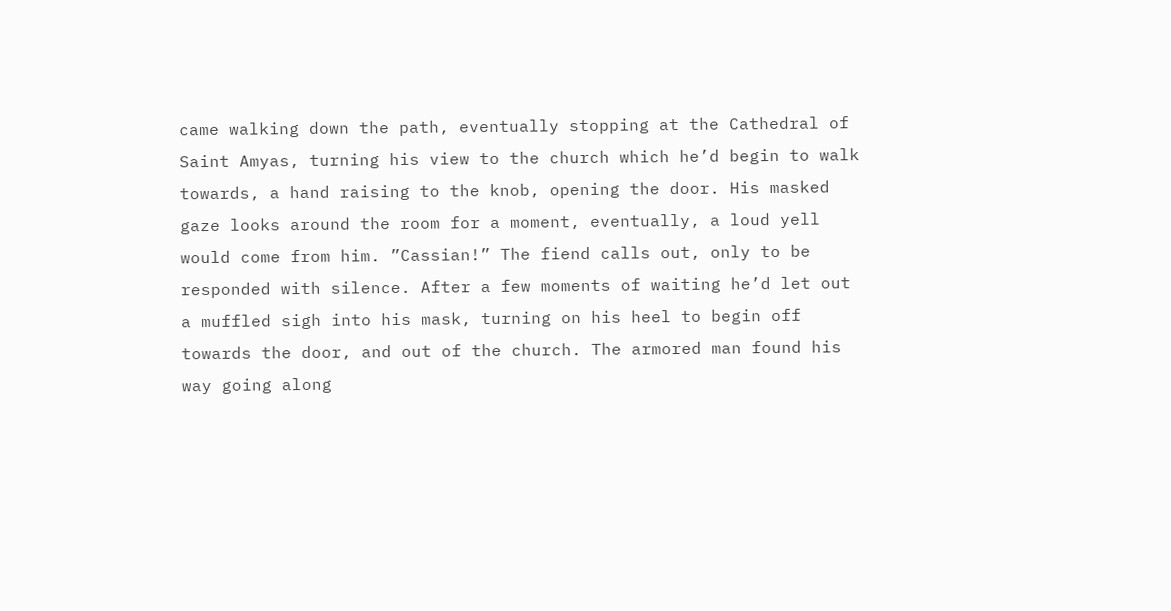came walking down the path, eventually stopping at the Cathedral of Saint Amyas, turning his view to the church which he’d begin to walk towards, a hand raising to the knob, opening the door. His masked gaze looks around the room for a moment, eventually, a loud yell would come from him. ”Cassian!” The fiend calls out, only to be responded with silence. After a few moments of waiting he’d let out a muffled sigh into his mask, turning on his heel to begin off towards the door, and out of the church. The armored man found his way going along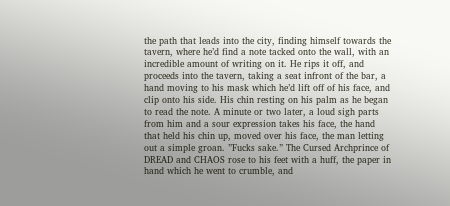the path that leads into the city, finding himself towards the tavern, where he’d find a note tacked onto the wall, with an incredible amount of writing on it. He rips it off, and proceeds into the tavern, taking a seat infront of the bar, a hand moving to his mask which he’d lift off of his face, and clip onto his side. His chin resting on his palm as he began to read the note. A minute or two later, a loud sigh parts from him and a sour expression takes his face, the hand that held his chin up, moved over his face, the man letting out a simple groan. ”Fucks sake.” The Cursed Archprince of DREAD and CHAOS rose to his feet with a huff, the paper in hand which he went to crumble, and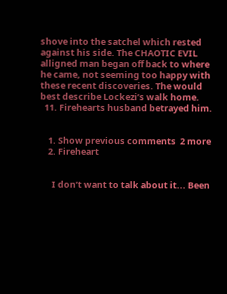shove into the satchel which rested against his side. The CHAOTIC EVIL alligned man began off back to where he came, not seeming too happy with these recent discoveries. The would best describe Lockezi’s walk home.
  11. Firehearts husband betrayed him.


    1. Show previous comments  2 more
    2. Fireheart


      I don’t want to talk about it... Been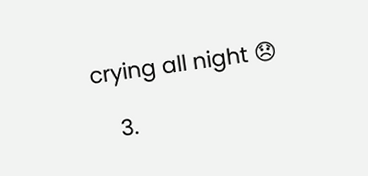crying all night 😞

    3.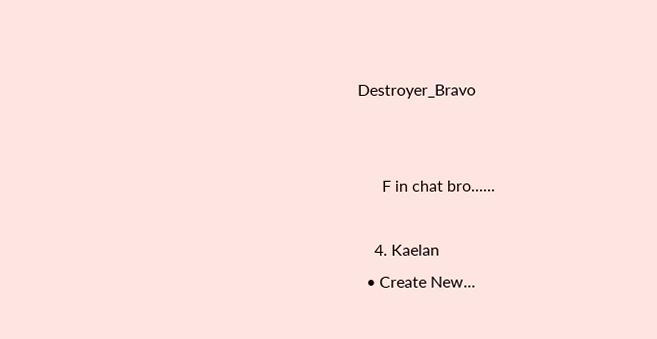Destroyer_Bravo


      F in chat bro......

    4. Kaelan
  • Create New...